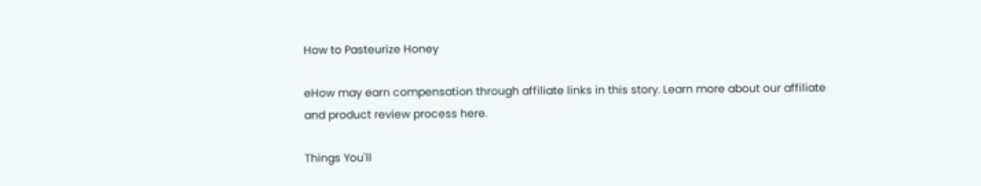How to Pasteurize Honey

eHow may earn compensation through affiliate links in this story. Learn more about our affiliate and product review process here.

Things You'll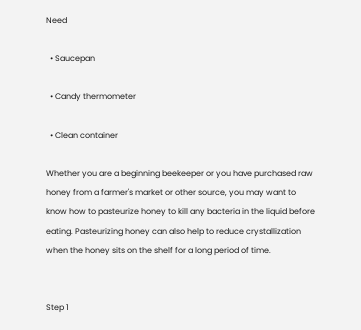Need

  • Saucepan

  • Candy thermometer

  • Clean container

Whether you are a beginning beekeeper or you have purchased raw honey from a farmer's market or other source, you may want to know how to pasteurize honey to kill any bacteria in the liquid before eating. Pasteurizing honey can also help to reduce crystallization when the honey sits on the shelf for a long period of time.


Step 1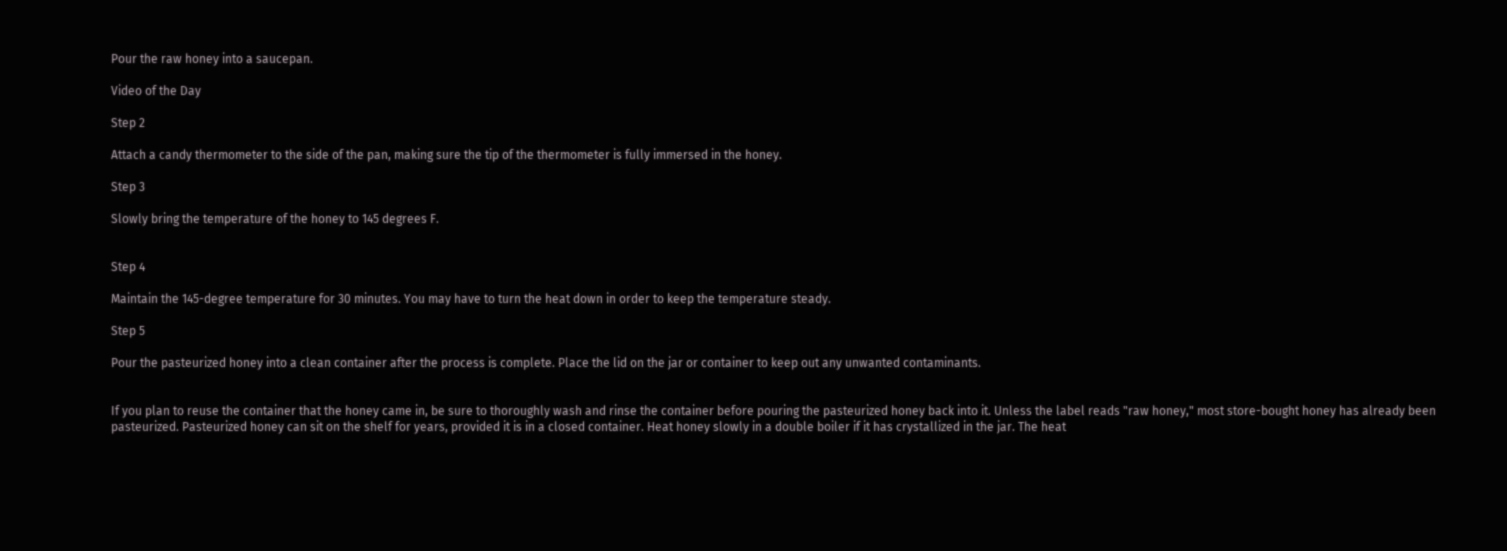Pour the raw honey into a saucepan.

Video of the Day

Step 2

Attach a candy thermometer to the side of the pan, making sure the tip of the thermometer is fully immersed in the honey.

Step 3

Slowly bring the temperature of the honey to 145 degrees F.


Step 4

Maintain the 145-degree temperature for 30 minutes. You may have to turn the heat down in order to keep the temperature steady.

Step 5

Pour the pasteurized honey into a clean container after the process is complete. Place the lid on the jar or container to keep out any unwanted contaminants.


If you plan to reuse the container that the honey came in, be sure to thoroughly wash and rinse the container before pouring the pasteurized honey back into it. Unless the label reads "raw honey," most store-bought honey has already been pasteurized. Pasteurized honey can sit on the shelf for years, provided it is in a closed container. Heat honey slowly in a double boiler if it has crystallized in the jar. The heat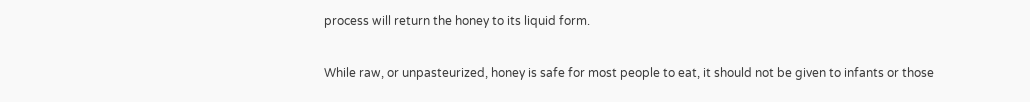process will return the honey to its liquid form.


While raw, or unpasteurized, honey is safe for most people to eat, it should not be given to infants or those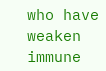who have weaken immune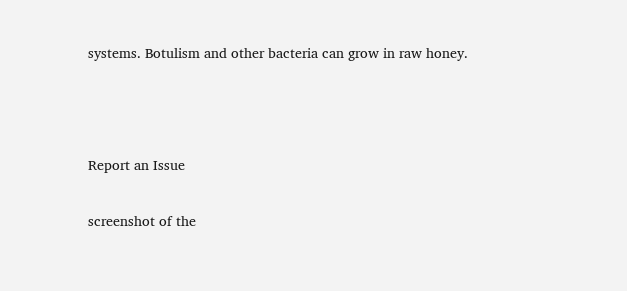systems. Botulism and other bacteria can grow in raw honey.



Report an Issue

screenshot of the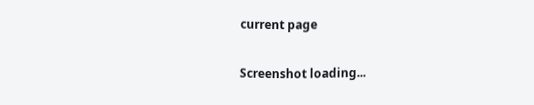current page

Screenshot loading...